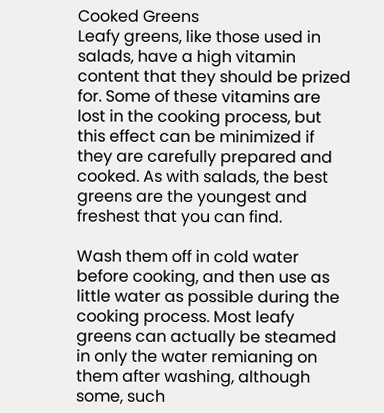Cooked Greens
Leafy greens, like those used in salads, have a high vitamin content that they should be prized for. Some of these vitamins are lost in the cooking process, but this effect can be minimized if they are carefully prepared and cooked. As with salads, the best greens are the youngest and freshest that you can find.

Wash them off in cold water before cooking, and then use as little water as possible during the cooking process. Most leafy greens can actually be steamed in only the water remianing on them after washing, although some, such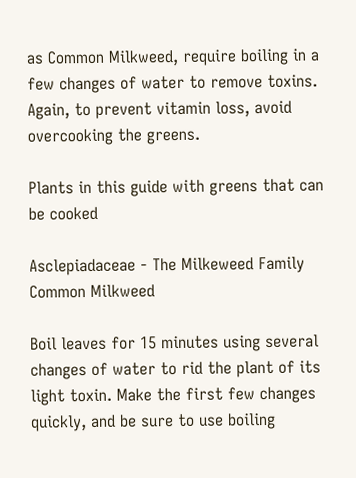as Common Milkweed, require boiling in a few changes of water to remove toxins. Again, to prevent vitamin loss, avoid overcooking the greens.

Plants in this guide with greens that can be cooked

Asclepiadaceae - The Milkeweed Family
Common Milkweed

Boil leaves for 15 minutes using several changes of water to rid the plant of its light toxin. Make the first few changes quickly, and be sure to use boiling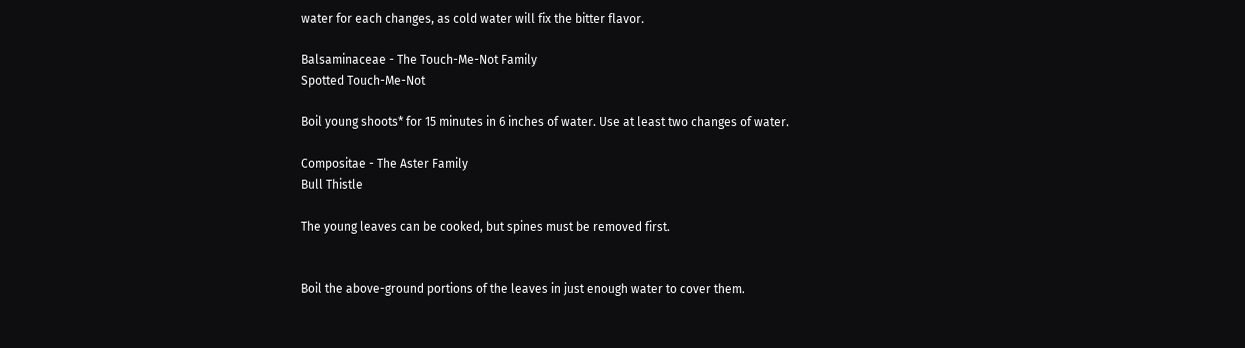water for each changes, as cold water will fix the bitter flavor.

Balsaminaceae - The Touch-Me-Not Family
Spotted Touch-Me-Not

Boil young shoots* for 15 minutes in 6 inches of water. Use at least two changes of water.

Compositae - The Aster Family
Bull Thistle

The young leaves can be cooked, but spines must be removed first.


Boil the above-ground portions of the leaves in just enough water to cover them.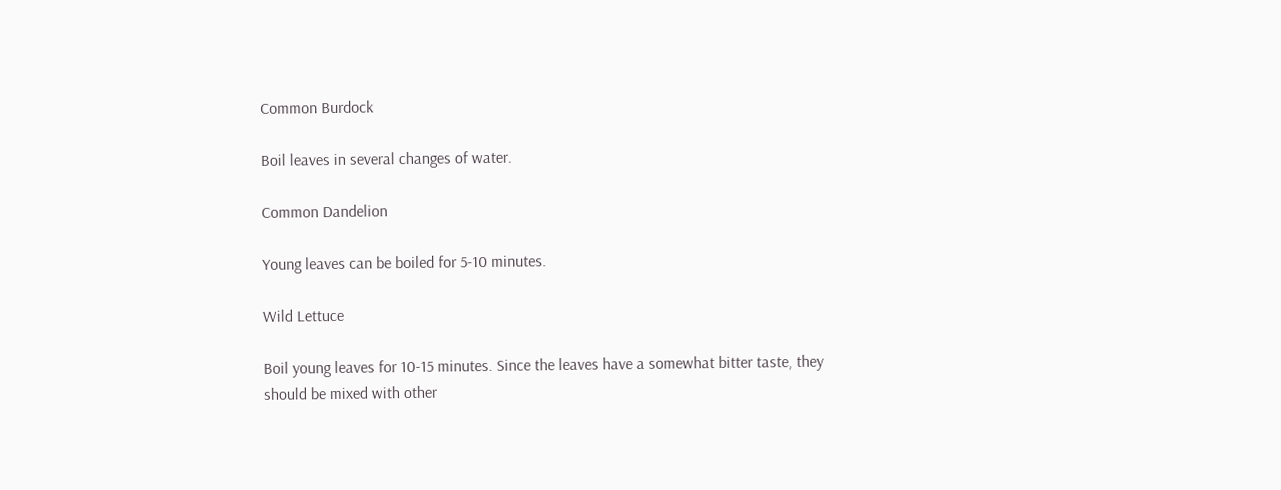Common Burdock

Boil leaves in several changes of water.

Common Dandelion

Young leaves can be boiled for 5-10 minutes.

Wild Lettuce

Boil young leaves for 10-15 minutes. Since the leaves have a somewhat bitter taste, they should be mixed with other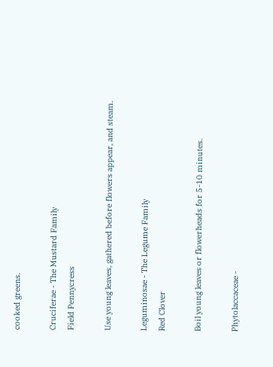cooked greens.

Cruciferae - The Mustard Family
Field Pennycress

Use young leaves, gathered before flowers appear, and steam.

Leguminosae - The Legume Family
Red Clover

Boil young leaves or flowerheads for 5-10 minutes.

Phytolaccaceae -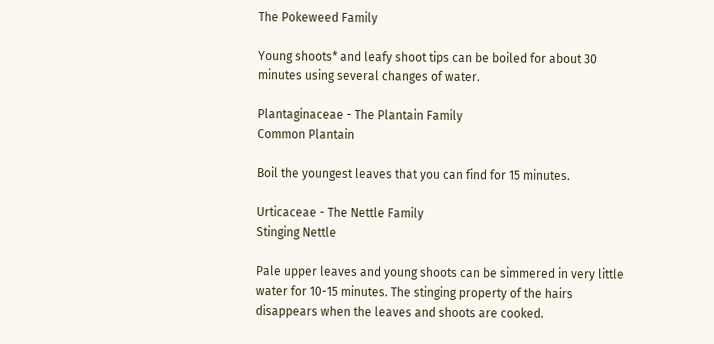The Pokeweed Family

Young shoots* and leafy shoot tips can be boiled for about 30 minutes using several changes of water.

Plantaginaceae - The Plantain Family
Common Plantain

Boil the youngest leaves that you can find for 15 minutes.

Urticaceae - The Nettle Family
Stinging Nettle

Pale upper leaves and young shoots can be simmered in very little water for 10-15 minutes. The stinging property of the hairs disappears when the leaves and shoots are cooked.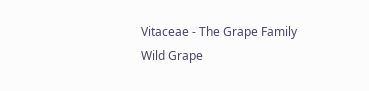Vitaceae - The Grape Family
Wild Grape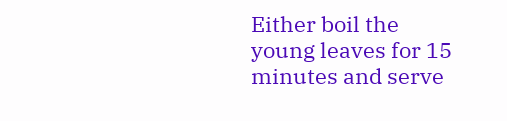Either boil the young leaves for 15 minutes and serve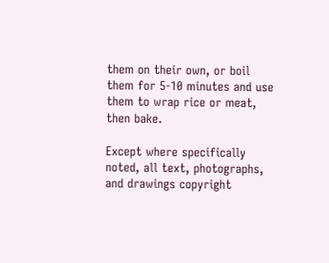them on their own, or boil them for 5-10 minutes and use them to wrap rice or meat, then bake.

Except where specifically noted, all text, photographs, and drawings copyright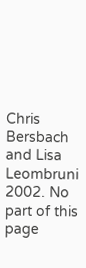Chris Bersbach and Lisa Leombruni 2002. No part of this page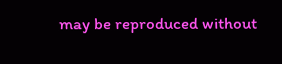may be reproduced without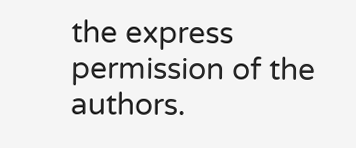the express permission of the authors.